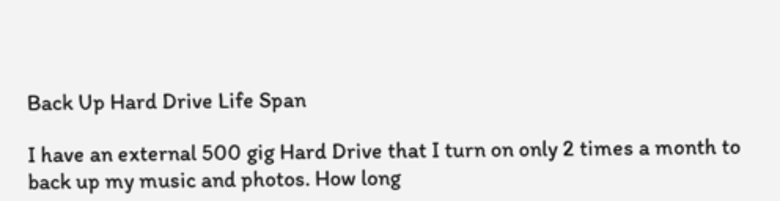Back Up Hard Drive Life Span

I have an external 500 gig Hard Drive that I turn on only 2 times a month to back up my music and photos. How long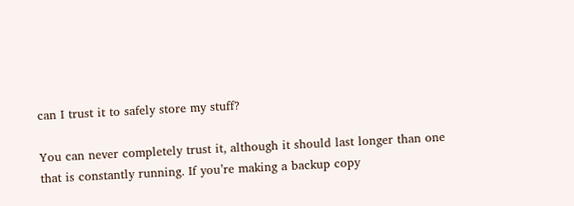can I trust it to safely store my stuff?

You can never completely trust it, although it should last longer than one that is constantly running. If you’re making a backup copy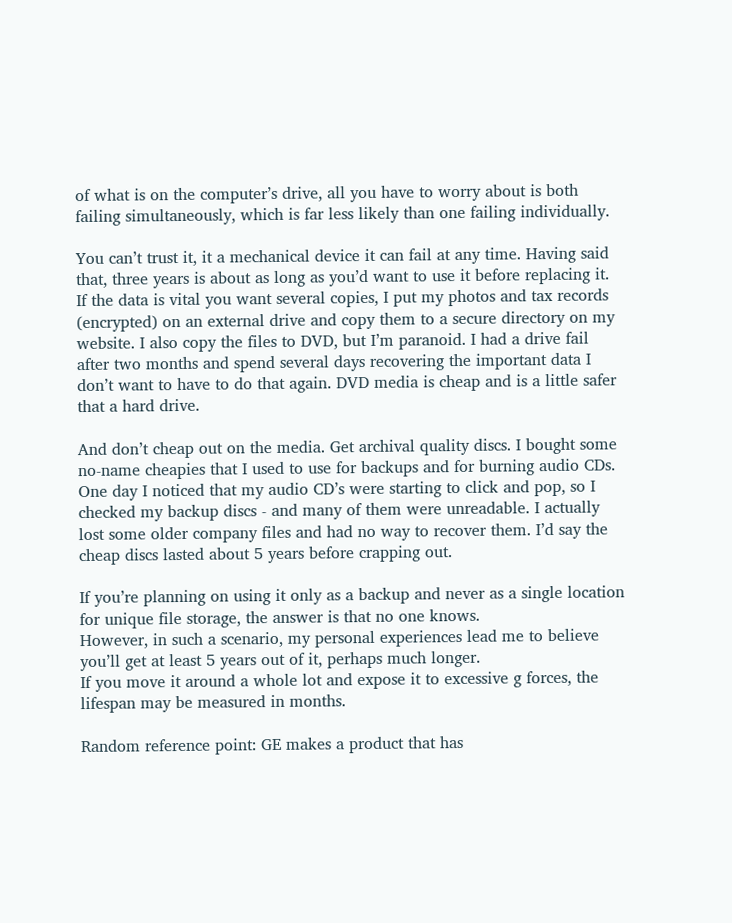of what is on the computer’s drive, all you have to worry about is both failing simultaneously, which is far less likely than one failing individually.

You can’t trust it, it a mechanical device it can fail at any time. Having said that, three years is about as long as you’d want to use it before replacing it. If the data is vital you want several copies, I put my photos and tax records (encrypted) on an external drive and copy them to a secure directory on my website. I also copy the files to DVD, but I’m paranoid. I had a drive fail after two months and spend several days recovering the important data I don’t want to have to do that again. DVD media is cheap and is a little safer that a hard drive.

And don’t cheap out on the media. Get archival quality discs. I bought some no-name cheapies that I used to use for backups and for burning audio CDs. One day I noticed that my audio CD’s were starting to click and pop, so I checked my backup discs - and many of them were unreadable. I actually lost some older company files and had no way to recover them. I’d say the cheap discs lasted about 5 years before crapping out.

If you’re planning on using it only as a backup and never as a single location for unique file storage, the answer is that no one knows.
However, in such a scenario, my personal experiences lead me to believe you’ll get at least 5 years out of it, perhaps much longer.
If you move it around a whole lot and expose it to excessive g forces, the lifespan may be measured in months.

Random reference point: GE makes a product that has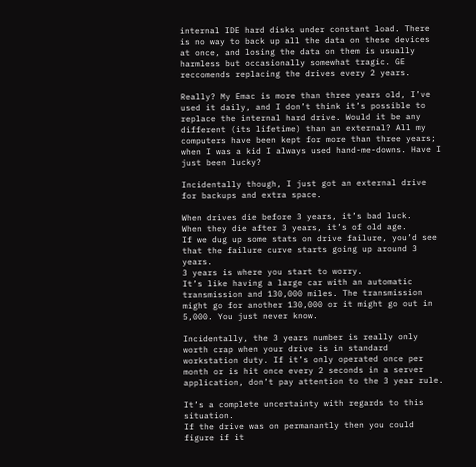internal IDE hard disks under constant load. There is no way to back up all the data on these devices at once, and losing the data on them is usually harmless but occasionally somewhat tragic. GE reccomends replacing the drives every 2 years.

Really? My Emac is more than three years old, I’ve used it daily, and I don’t think it’s possible to replace the internal hard drive. Would it be any different (its lifetime) than an external? All my computers have been kept for more than three years; when I was a kid I always used hand-me-downs. Have I just been lucky?

Incidentally though, I just got an external drive for backups and extra space.

When drives die before 3 years, it’s bad luck.
When they die after 3 years, it’s of old age.
If we dug up some stats on drive failure, you’d see that the failure curve starts going up around 3 years.
3 years is where you start to worry.
It’s like having a large car with an automatic transmission and 130,000 miles. The transmission might go for another 130,000 or it might go out in 5,000. You just never know.

Incidentally, the 3 years number is really only worth crap when your drive is in standard workstation duty. If it’s only operated once per month or is hit once every 2 seconds in a server application, don’t pay attention to the 3 year rule.

It’s a complete uncertainty with regards to this situation.
If the drive was on permanantly then you could figure if it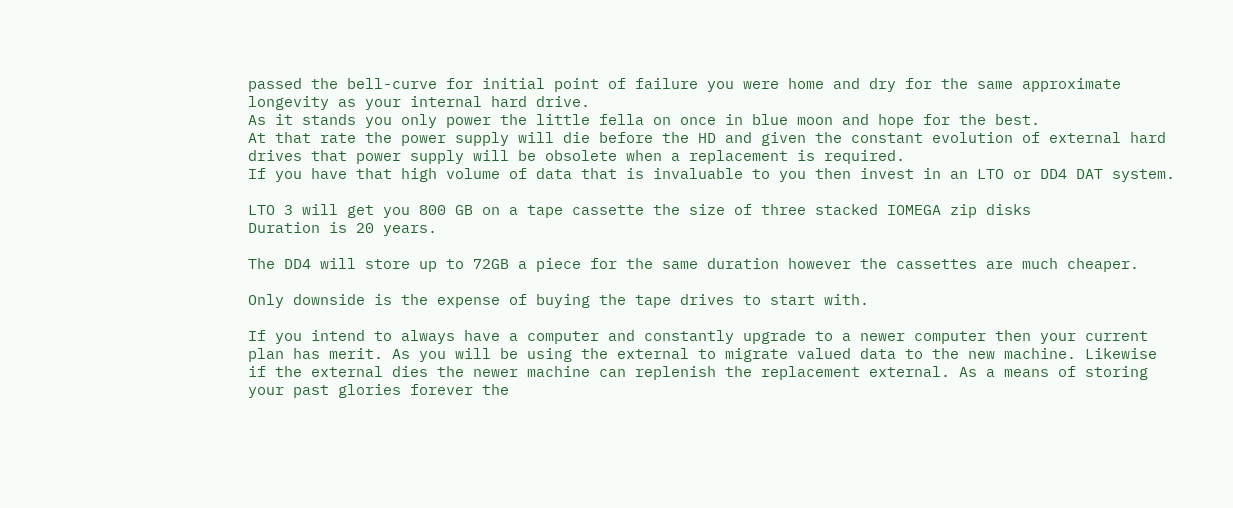passed the bell-curve for initial point of failure you were home and dry for the same approximate longevity as your internal hard drive.
As it stands you only power the little fella on once in blue moon and hope for the best.
At that rate the power supply will die before the HD and given the constant evolution of external hard drives that power supply will be obsolete when a replacement is required.
If you have that high volume of data that is invaluable to you then invest in an LTO or DD4 DAT system.

LTO 3 will get you 800 GB on a tape cassette the size of three stacked IOMEGA zip disks
Duration is 20 years.

The DD4 will store up to 72GB a piece for the same duration however the cassettes are much cheaper.

Only downside is the expense of buying the tape drives to start with.

If you intend to always have a computer and constantly upgrade to a newer computer then your current plan has merit. As you will be using the external to migrate valued data to the new machine. Likewise if the external dies the newer machine can replenish the replacement external. As a means of storing your past glories forever the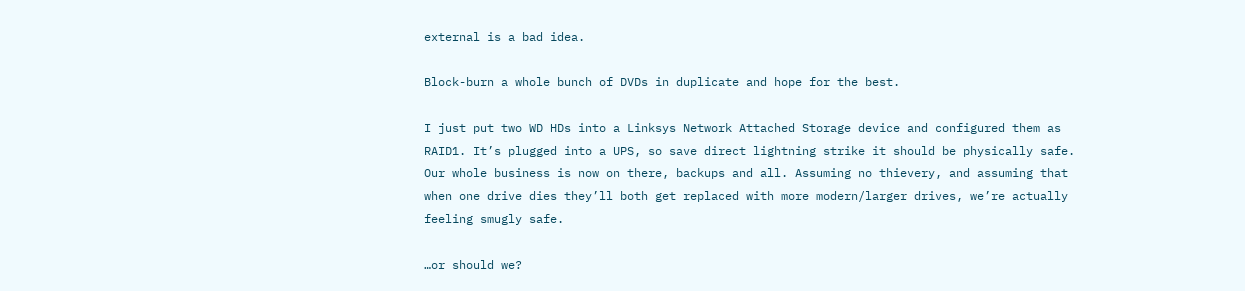external is a bad idea.

Block-burn a whole bunch of DVDs in duplicate and hope for the best.

I just put two WD HDs into a Linksys Network Attached Storage device and configured them as RAID1. It’s plugged into a UPS, so save direct lightning strike it should be physically safe. Our whole business is now on there, backups and all. Assuming no thievery, and assuming that when one drive dies they’ll both get replaced with more modern/larger drives, we’re actually feeling smugly safe.

…or should we?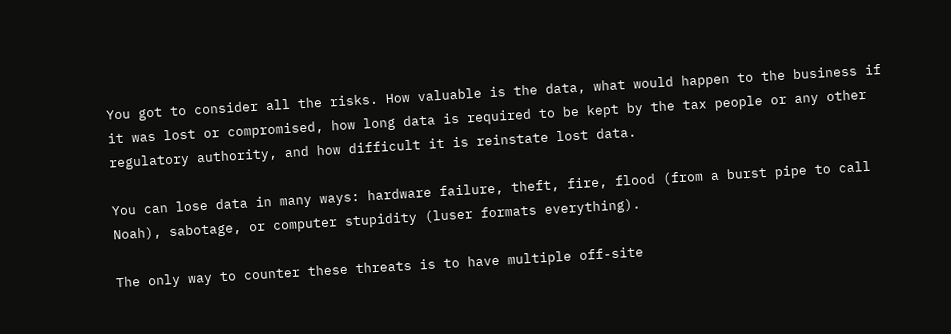You got to consider all the risks. How valuable is the data, what would happen to the business if it was lost or compromised, how long data is required to be kept by the tax people or any other regulatory authority, and how difficult it is reinstate lost data.

You can lose data in many ways: hardware failure, theft, fire, flood (from a burst pipe to call Noah), sabotage, or computer stupidity (luser formats everything).

The only way to counter these threats is to have multiple off-site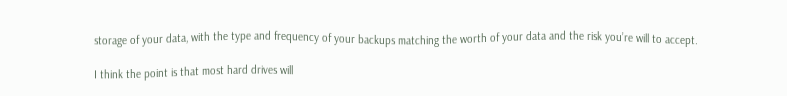storage of your data, with the type and frequency of your backups matching the worth of your data and the risk you’re will to accept.

I think the point is that most hard drives will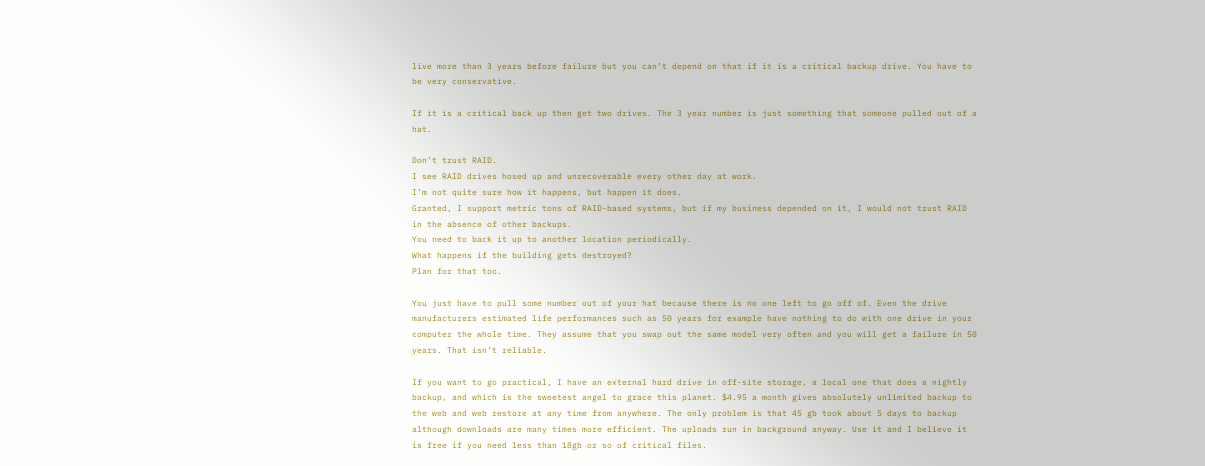live more than 3 years before failure but you can’t depend on that if it is a critical backup drive. You have to be very conservative.

If it is a critical back up then get two drives. The 3 year number is just something that someone pulled out of a hat.

Don’t trust RAID.
I see RAID drives hosed up and unrecoverable every other day at work.
I’m not quite sure how it happens, but happen it does.
Granted, I support metric tons of RAID-based systems, but if my business depended on it, I would not trust RAID in the absence of other backups.
You need to back it up to another location periodically.
What happens if the building gets destroyed?
Plan for that too.

You just have to pull some number out of your hat because there is no one left to go off of. Even the drive manufacturers estimated life performances such as 50 years for example have nothing to do with one drive in your computer the whole time. They assume that you swap out the same model very often and you will get a failure in 50 years. That isn’t reliable.

If you want to go practical, I have an external hard drive in off-site storage, a local one that does a nightly backup, and which is the sweetest angel to grace this planet. $4.95 a month gives absolutely unlimited backup to the web and web restore at any time from anywhere. The only problem is that 45 gb took about 5 days to backup although downloads are many times more efficient. The uploads run in background anyway. Use it and I believe it is free if you need less than 18gb or so of critical files.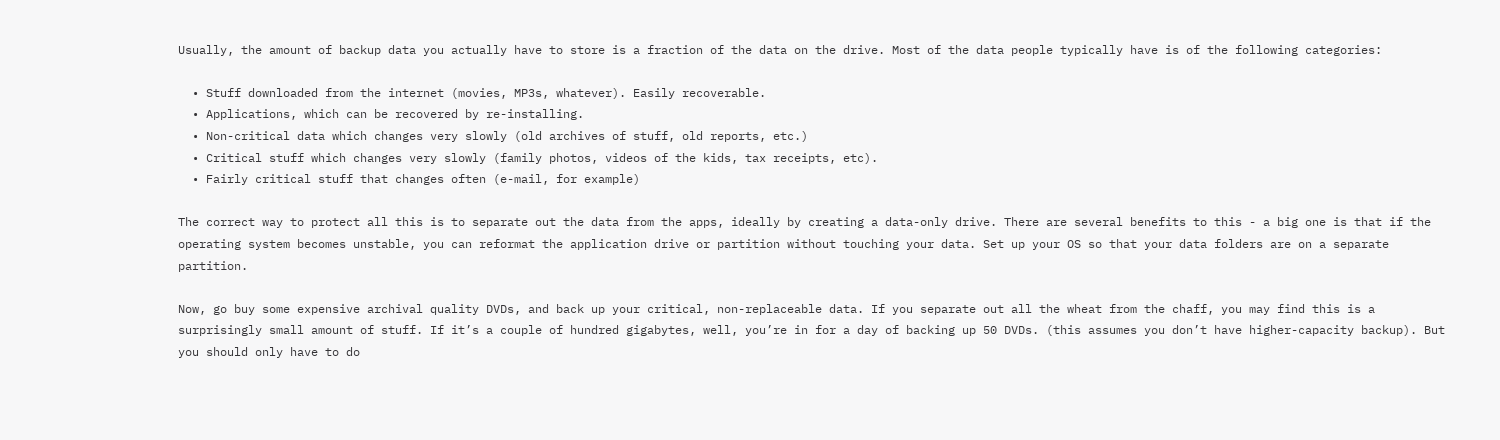Usually, the amount of backup data you actually have to store is a fraction of the data on the drive. Most of the data people typically have is of the following categories:

  • Stuff downloaded from the internet (movies, MP3s, whatever). Easily recoverable.
  • Applications, which can be recovered by re-installing.
  • Non-critical data which changes very slowly (old archives of stuff, old reports, etc.)
  • Critical stuff which changes very slowly (family photos, videos of the kids, tax receipts, etc).
  • Fairly critical stuff that changes often (e-mail, for example)

The correct way to protect all this is to separate out the data from the apps, ideally by creating a data-only drive. There are several benefits to this - a big one is that if the operating system becomes unstable, you can reformat the application drive or partition without touching your data. Set up your OS so that your data folders are on a separate partition.

Now, go buy some expensive archival quality DVDs, and back up your critical, non-replaceable data. If you separate out all the wheat from the chaff, you may find this is a surprisingly small amount of stuff. If it’s a couple of hundred gigabytes, well, you’re in for a day of backing up 50 DVDs. (this assumes you don’t have higher-capacity backup). But you should only have to do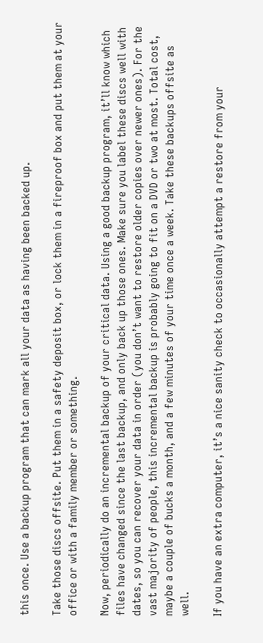this once. Use a backup program that can mark all your data as having been backed up.

Take those discs offsite. Put them in a safety deposit box, or lock them in a fireproof box and put them at your office or with a family member or something.

Now, periodically do an incremental backup of your critical data. Using a good backup program, it’ll know which files have changed since the last backup, and only back up those ones. Make sure you label these discs well with dates, so you can recover your data in order (you don’t want to restore older copies over newer ones). For the vast majority of people, this incremental backup is probably going to fit on a DVD or two at most. Total cost, maybe a couple of bucks a month, and a few minutes of your time once a week. Take these backups offsite as well.

If you have an extra computer, it’s a nice sanity check to occasionally attempt a restore from your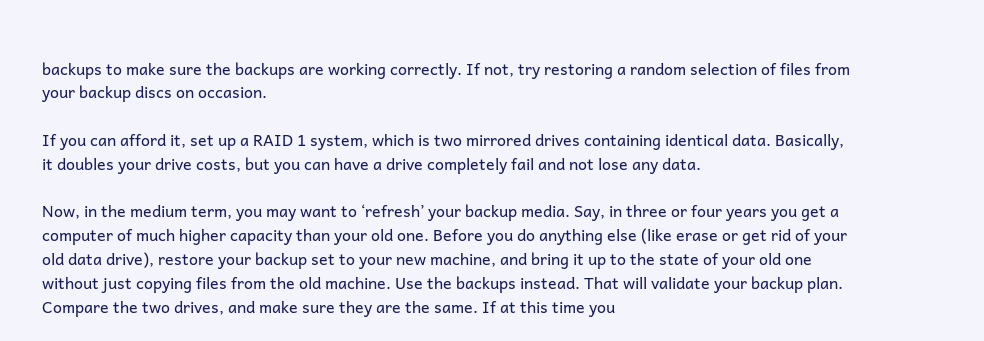backups to make sure the backups are working correctly. If not, try restoring a random selection of files from your backup discs on occasion.

If you can afford it, set up a RAID 1 system, which is two mirrored drives containing identical data. Basically, it doubles your drive costs, but you can have a drive completely fail and not lose any data.

Now, in the medium term, you may want to ‘refresh’ your backup media. Say, in three or four years you get a computer of much higher capacity than your old one. Before you do anything else (like erase or get rid of your old data drive), restore your backup set to your new machine, and bring it up to the state of your old one without just copying files from the old machine. Use the backups instead. That will validate your backup plan. Compare the two drives, and make sure they are the same. If at this time you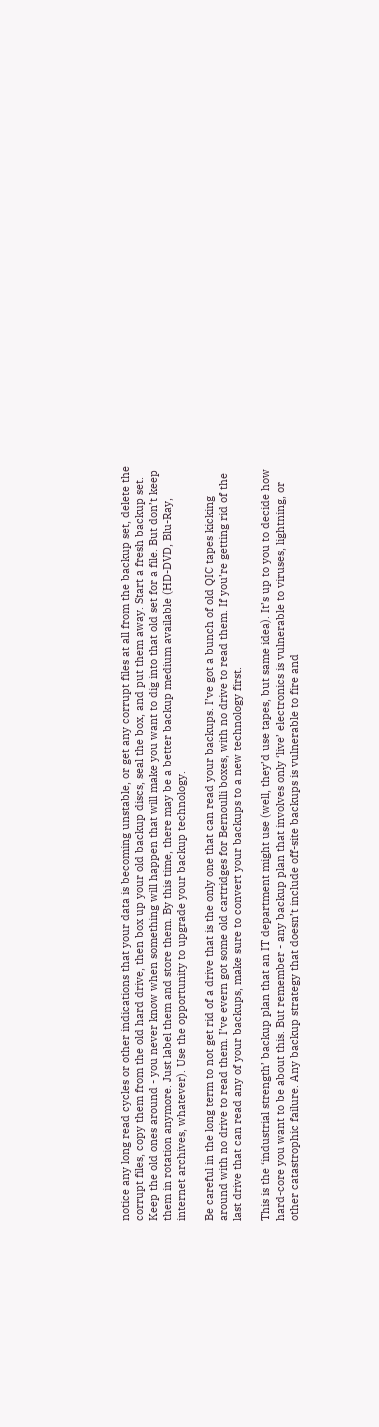notice any long read cycles or other indications that your data is becoming unstable, or get any corrupt files at all from the backup set, delete the corrupt files, copy them from the old hard drive, then box up your old backup discs, seal the box, and put them away. Start a fresh backup set. Keep the old ones around - you never know when something will happen that will make you want to dig into that old set for a file. But don’t keep them in rotation anymore. Just label them and store them. By this time, there may be a better backup medium available (HD-DVD, Blu-Ray, internet archives, whatever). Use the opportunity to upgrade your backup technology.

Be careful in the long term to not get rid of a drive that is the only one that can read your backups. I’ve got a bunch of old QIC tapes kicking around with no drive to read them. I’ve evern got some old cartridges for Bernoulli boxes, with no drive to read them. If you’re getting rid of the last drive that can read any of your backups, make sure to convert your backups to a new technology first.

This is the ‘industrial strength’ backup plan that an IT department might use (well, they’d use tapes, but same idea). It’s up to you to decide how hard-core you want to be about this. But remember - any backup plan that involves only ‘live’ electronics is vulnerable to viruses, lightning, or other catastrophic failure. Any backup strategy that doesn’t include off-site backups is vulnerable to fire and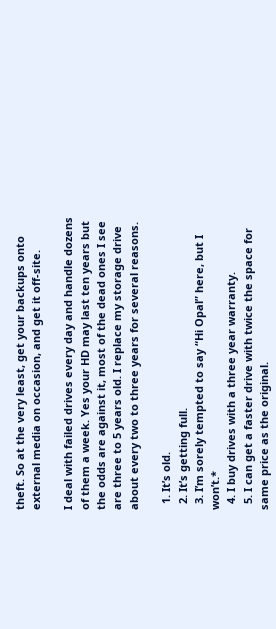theft. So at the very least, get your backups onto external media on occasion, and get it off-site.

I deal with failed drives every day and handle dozens of them a week. Yes your HD may last ten years but the odds are against it, most of the dead ones I see are three to 5 years old. I replace my storage drive about every two to three years for several reasons.

  1. It’s old.
  2. It’s getting full.
  3. I’m sorely tempted to say “Hi Opal” here, but I won’t.*
  4. I buy drives with a three year warranty.
  5. I can get a faster drive with twice the space for same price as the original.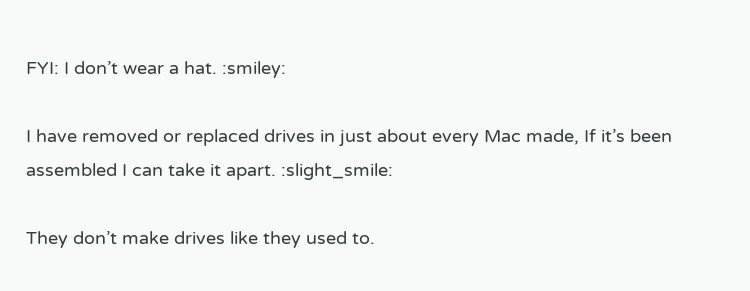FYI: I don’t wear a hat. :smiley:

I have removed or replaced drives in just about every Mac made, If it’s been assembled I can take it apart. :slight_smile:

They don’t make drives like they used to.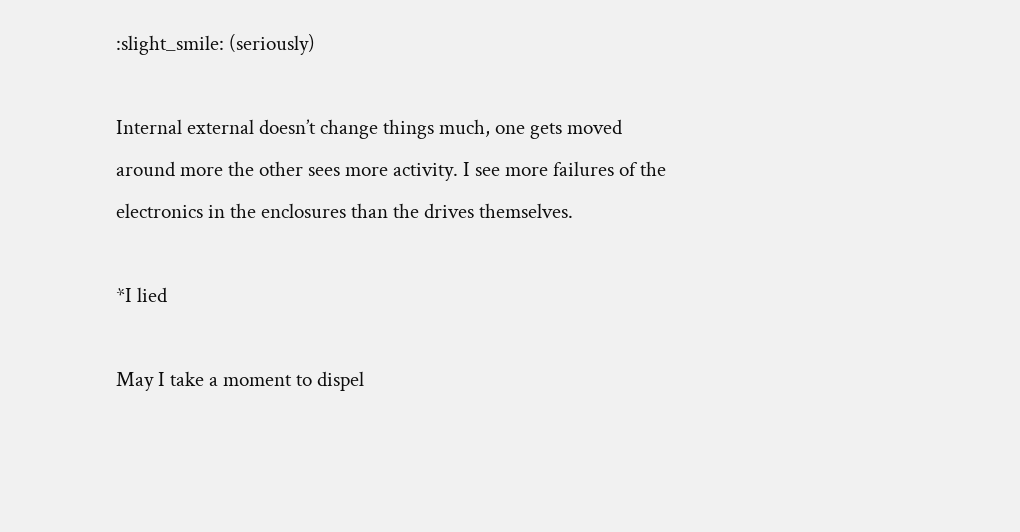:slight_smile: (seriously)

Internal external doesn’t change things much, one gets moved around more the other sees more activity. I see more failures of the electronics in the enclosures than the drives themselves.

*I lied

May I take a moment to dispel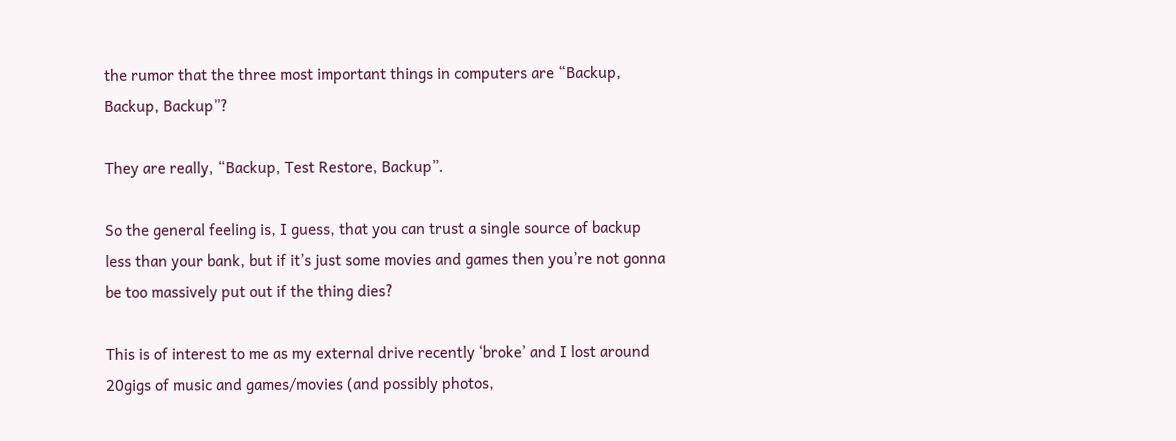the rumor that the three most important things in computers are “Backup, Backup, Backup”?

They are really, “Backup, Test Restore, Backup”.

So the general feeling is, I guess, that you can trust a single source of backup less than your bank, but if it’s just some movies and games then you’re not gonna be too massively put out if the thing dies?

This is of interest to me as my external drive recently ‘broke’ and I lost around 20gigs of music and games/movies (and possibly photos,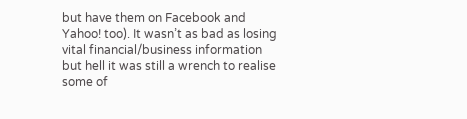but have them on Facebook and Yahoo! too). It wasn’t as bad as losing vital financial/business information but hell it was still a wrench to realise some of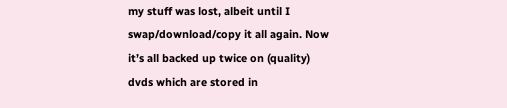my stuff was lost, albeit until I swap/download/copy it all again. Now it’s all backed up twice on (quality) dvds which are stored in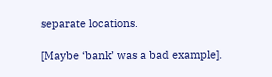separate locations.

[Maybe ‘bank’ was a bad example].